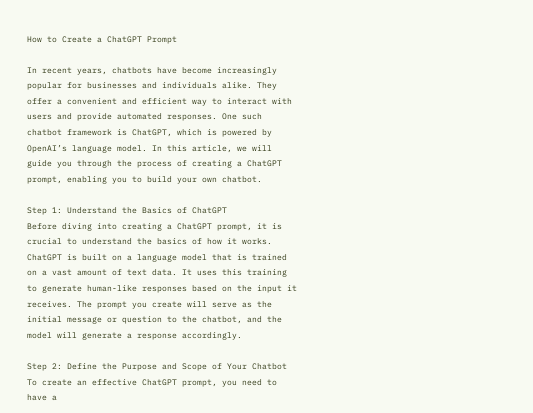How to Create a ChatGPT Prompt

In recent years, chatbots have become increasingly popular for businesses and individuals alike. They offer a convenient and efficient way to interact with users and provide automated responses. One such chatbot framework is ChatGPT, which is powered by OpenAI’s language model. In this article, we will guide you through the process of creating a ChatGPT prompt, enabling you to build your own chatbot.

Step 1: Understand the Basics of ChatGPT
Before diving into creating a ChatGPT prompt, it is crucial to understand the basics of how it works. ChatGPT is built on a language model that is trained on a vast amount of text data. It uses this training to generate human-like responses based on the input it receives. The prompt you create will serve as the initial message or question to the chatbot, and the model will generate a response accordingly.

Step 2: Define the Purpose and Scope of Your Chatbot
To create an effective ChatGPT prompt, you need to have a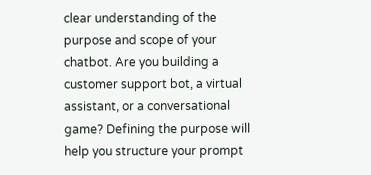clear understanding of the purpose and scope of your chatbot. Are you building a customer support bot, a virtual assistant, or a conversational game? Defining the purpose will help you structure your prompt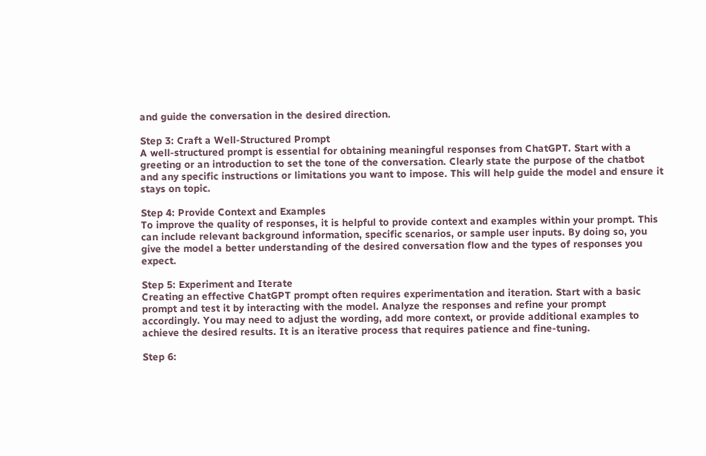and guide the conversation in the desired direction.

Step 3: Craft a Well-Structured Prompt
A well-structured prompt is essential for obtaining meaningful responses from ChatGPT. Start with a greeting or an introduction to set the tone of the conversation. Clearly state the purpose of the chatbot and any specific instructions or limitations you want to impose. This will help guide the model and ensure it stays on topic.

Step 4: Provide Context and Examples
To improve the quality of responses, it is helpful to provide context and examples within your prompt. This can include relevant background information, specific scenarios, or sample user inputs. By doing so, you give the model a better understanding of the desired conversation flow and the types of responses you expect.

Step 5: Experiment and Iterate
Creating an effective ChatGPT prompt often requires experimentation and iteration. Start with a basic prompt and test it by interacting with the model. Analyze the responses and refine your prompt accordingly. You may need to adjust the wording, add more context, or provide additional examples to achieve the desired results. It is an iterative process that requires patience and fine-tuning.

Step 6: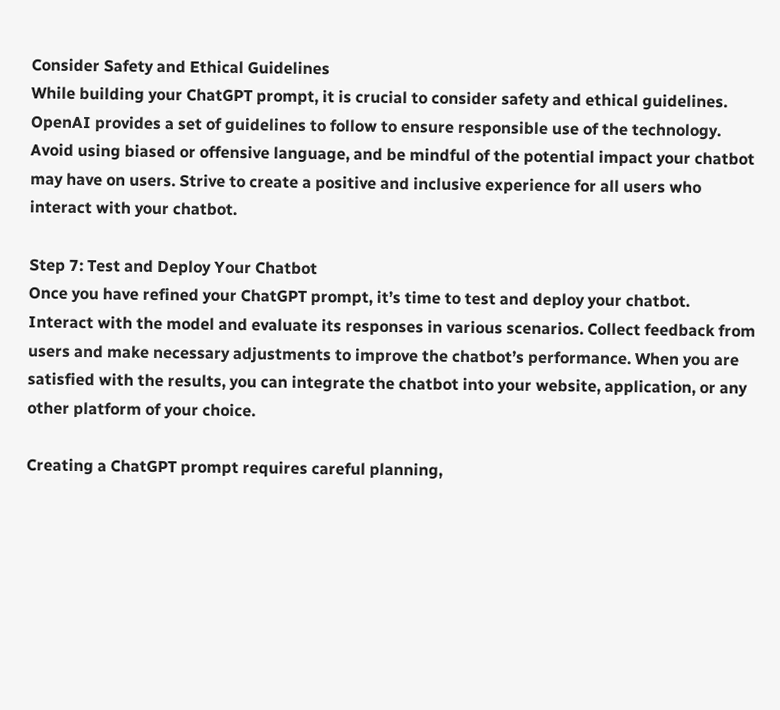Consider Safety and Ethical Guidelines
While building your ChatGPT prompt, it is crucial to consider safety and ethical guidelines. OpenAI provides a set of guidelines to follow to ensure responsible use of the technology. Avoid using biased or offensive language, and be mindful of the potential impact your chatbot may have on users. Strive to create a positive and inclusive experience for all users who interact with your chatbot.

Step 7: Test and Deploy Your Chatbot
Once you have refined your ChatGPT prompt, it’s time to test and deploy your chatbot. Interact with the model and evaluate its responses in various scenarios. Collect feedback from users and make necessary adjustments to improve the chatbot’s performance. When you are satisfied with the results, you can integrate the chatbot into your website, application, or any other platform of your choice.

Creating a ChatGPT prompt requires careful planning,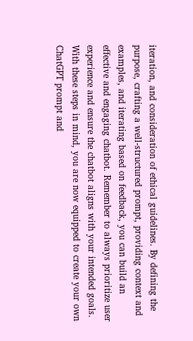iteration, and consideration of ethical guidelines. By defining the purpose, crafting a well-structured prompt, providing context and examples, and iterating based on feedback, you can build an effective and engaging chatbot. Remember to always prioritize user experience and ensure the chatbot aligns with your intended goals. With these steps in mind, you are now equipped to create your own ChatGPT prompt and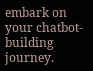embark on your chatbot-building journey.